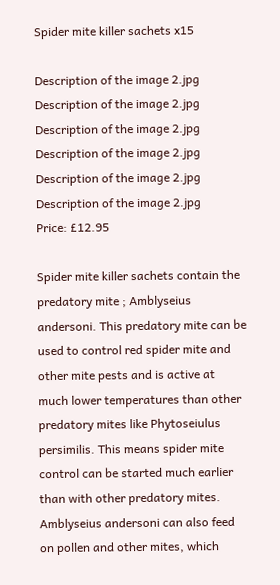Spider mite killer sachets x15

Description of the image 2.jpg
Description of the image 2.jpg
Description of the image 2.jpg
Description of the image 2.jpg
Description of the image 2.jpg
Description of the image 2.jpg
Price: £12.95

Spider mite killer sachets contain the predatory mite ; Amblyseius andersoni. This predatory mite can be used to control red spider mite and other mite pests and is active at much lower temperatures than other predatory mites like Phytoseiulus persimilis. This means spider mite control can be started much earlier than with other predatory mites. Amblyseius andersoni can also feed on pollen and other mites, which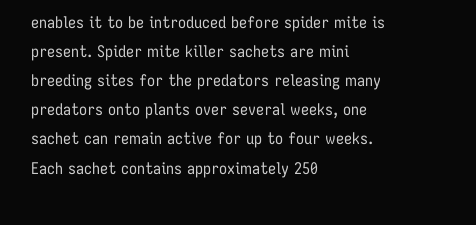enables it to be introduced before spider mite is present. Spider mite killer sachets are mini breeding sites for the predators releasing many predators onto plants over several weeks, one sachet can remain active for up to four weeks. Each sachet contains approximately 250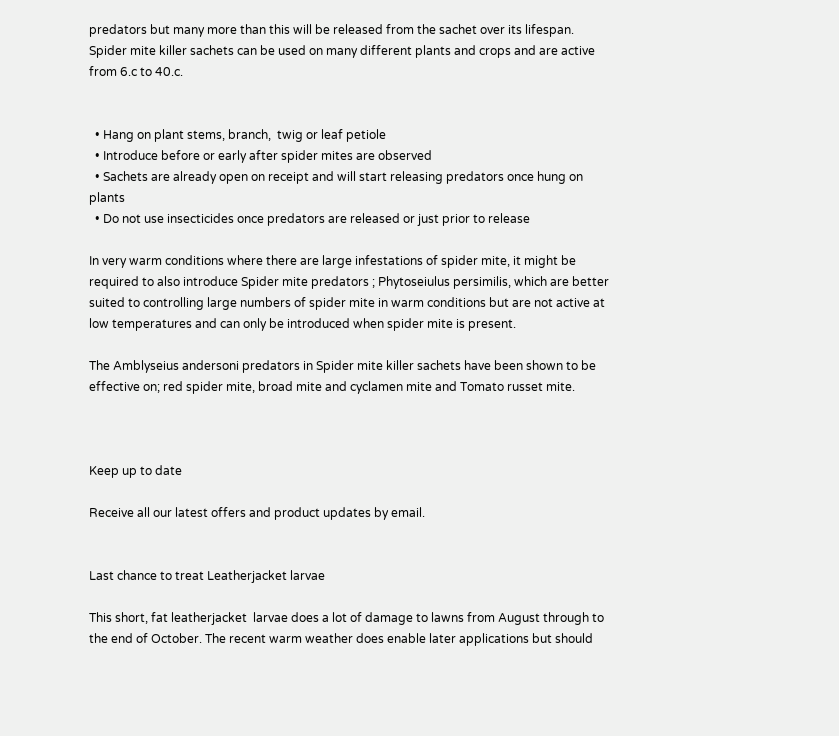predators but many more than this will be released from the sachet over its lifespan. Spider mite killer sachets can be used on many different plants and crops and are active from 6.c to 40.c.


  • Hang on plant stems, branch,  twig or leaf petiole
  • Introduce before or early after spider mites are observed
  • Sachets are already open on receipt and will start releasing predators once hung on plants
  • Do not use insecticides once predators are released or just prior to release

In very warm conditions where there are large infestations of spider mite, it might be required to also introduce Spider mite predators ; Phytoseiulus persimilis, which are better suited to controlling large numbers of spider mite in warm conditions but are not active at low temperatures and can only be introduced when spider mite is present.

The Amblyseius andersoni predators in Spider mite killer sachets have been shown to be effective on; red spider mite, broad mite and cyclamen mite and Tomato russet mite.



Keep up to date

Receive all our latest offers and product updates by email.


Last chance to treat Leatherjacket larvae

This short, fat leatherjacket  larvae does a lot of damage to lawns from August through to the end of October. The recent warm weather does enable later applications but should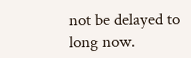not be delayed to long now.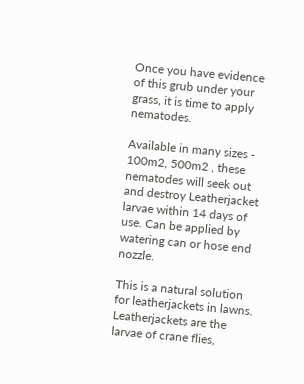Once you have evidence of this grub under your grass, it is time to apply nematodes.

Available in many sizes -  100m2, 500m2 , these nematodes will seek out and destroy Leatherjacket larvae within 14 days of use. Can be applied by watering can or hose end nozzle.

This is a natural solution for leatherjackets in lawns. Leatherjackets are the larvae of crane flies,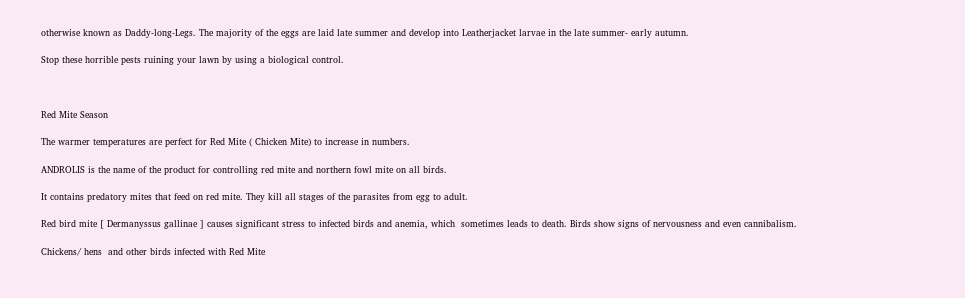otherwise known as Daddy-long-Legs. The majority of the eggs are laid late summer and develop into Leatherjacket larvae in the late summer- early autumn.

Stop these horrible pests ruining your lawn by using a biological control.



Red Mite Season

The warmer temperatures are perfect for Red Mite ( Chicken Mite) to increase in numbers.

ANDROLIS is the name of the product for controlling red mite and northern fowl mite on all birds.

It contains predatory mites that feed on red mite. They kill all stages of the parasites from egg to adult.

Red bird mite [ Dermanyssus gallinae ] causes significant stress to infected birds and anemia, which  sometimes leads to death. Birds show signs of nervousness and even cannibalism.

Chickens/ hens  and other birds infected with Red Mite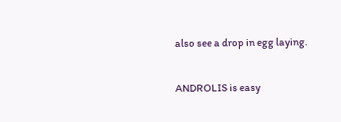also see a drop in egg laying.

ANDROLIS is easy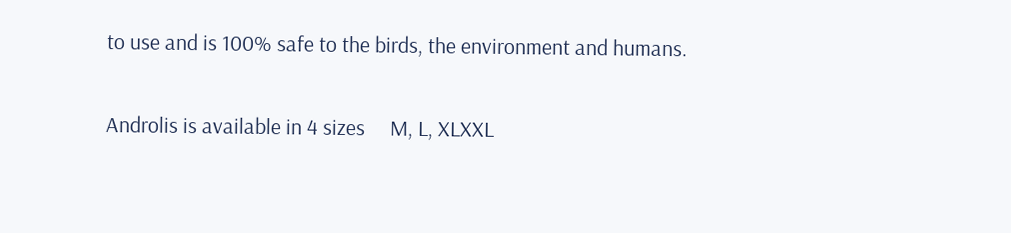to use and is 100% safe to the birds, the environment and humans.

Androlis is available in 4 sizes     M, L, XLXXL